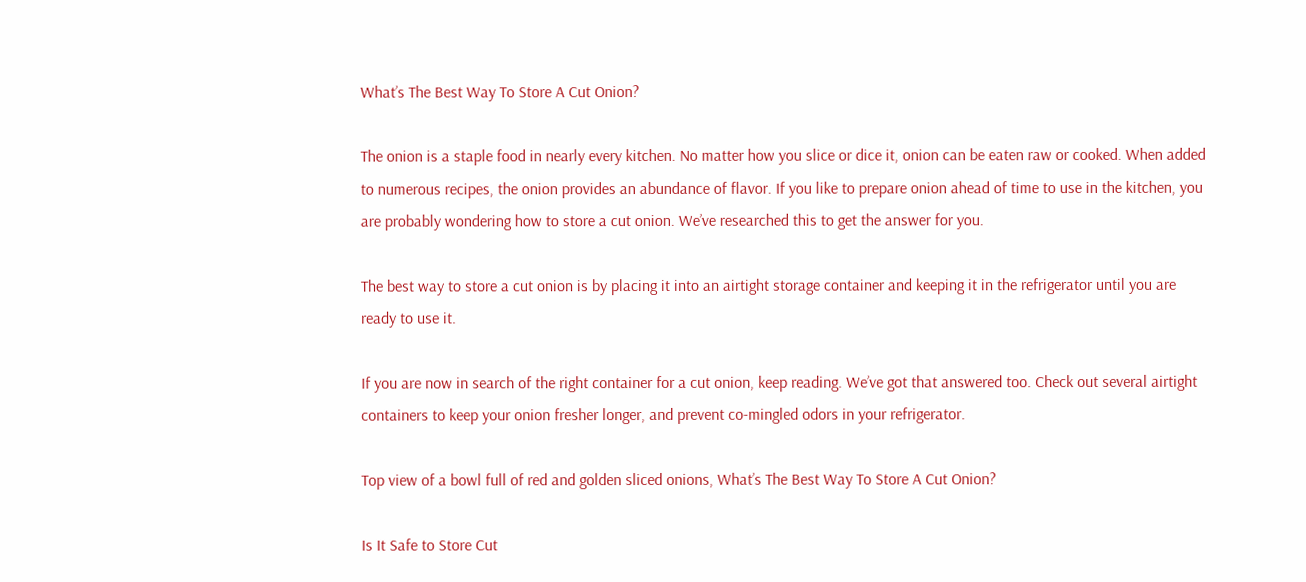What’s The Best Way To Store A Cut Onion?

The onion is a staple food in nearly every kitchen. No matter how you slice or dice it, onion can be eaten raw or cooked. When added to numerous recipes, the onion provides an abundance of flavor. If you like to prepare onion ahead of time to use in the kitchen, you are probably wondering how to store a cut onion. We’ve researched this to get the answer for you.

The best way to store a cut onion is by placing it into an airtight storage container and keeping it in the refrigerator until you are ready to use it.

If you are now in search of the right container for a cut onion, keep reading. We’ve got that answered too. Check out several airtight containers to keep your onion fresher longer, and prevent co-mingled odors in your refrigerator.

Top view of a bowl full of red and golden sliced onions, What’s The Best Way To Store A Cut Onion?

Is It Safe to Store Cut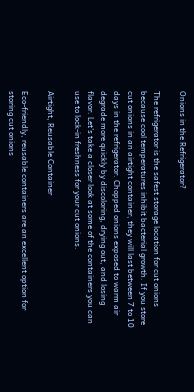Onions in the Refrigerator?

The refrigerator is the safest storage location for cut onions because cool temperatures inhibit bacterial growth. If you store cut onions in an airtight container, they will last between 7 to 10 days in the refrigerator. Chopped onions exposed to warm air degrade more quickly by discoloring, drying out, and losing flavor. Let’s take a closer look at some of the containers you can use to lock-in freshness for your cut onions.

Airtight, Reusable Container

Eco-friendly, reusable containers are an excellent option for storing cut onions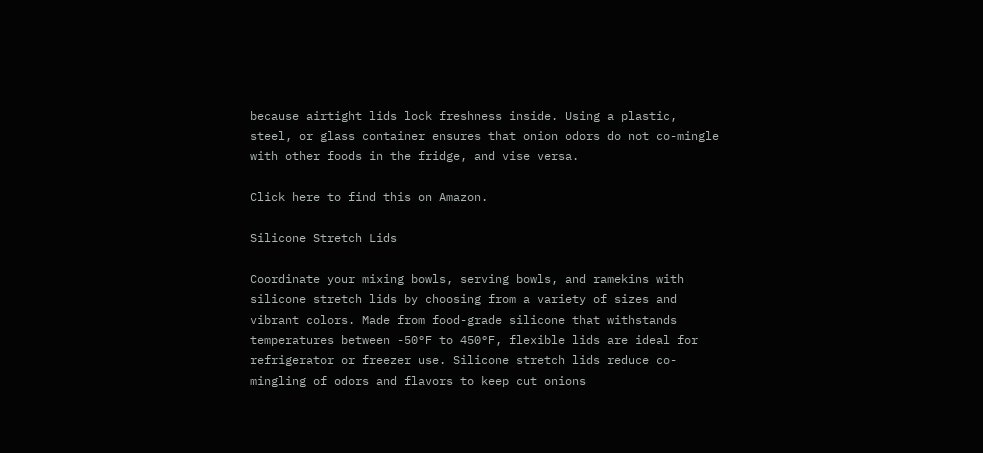because airtight lids lock freshness inside. Using a plastic, steel, or glass container ensures that onion odors do not co-mingle with other foods in the fridge, and vise versa.

Click here to find this on Amazon.

Silicone Stretch Lids

Coordinate your mixing bowls, serving bowls, and ramekins with silicone stretch lids by choosing from a variety of sizes and vibrant colors. Made from food-grade silicone that withstands temperatures between -50°F to 450°F, flexible lids are ideal for refrigerator or freezer use. Silicone stretch lids reduce co-mingling of odors and flavors to keep cut onions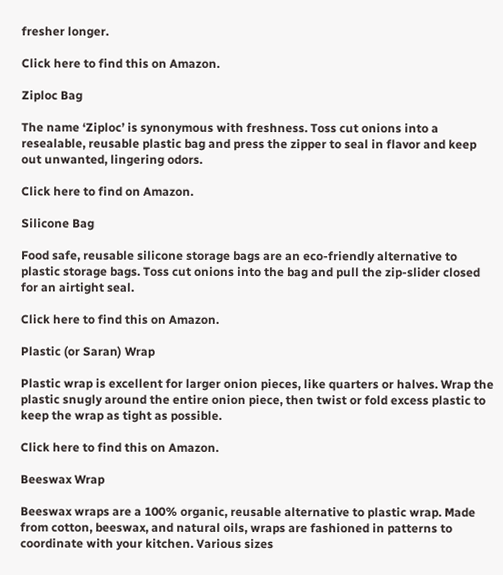fresher longer.

Click here to find this on Amazon.

Ziploc Bag

The name ‘Ziploc’ is synonymous with freshness. Toss cut onions into a resealable, reusable plastic bag and press the zipper to seal in flavor and keep out unwanted, lingering odors.

Click here to find on Amazon.

Silicone Bag

Food safe, reusable silicone storage bags are an eco-friendly alternative to plastic storage bags. Toss cut onions into the bag and pull the zip-slider closed for an airtight seal.

Click here to find this on Amazon.

Plastic (or Saran) Wrap

Plastic wrap is excellent for larger onion pieces, like quarters or halves. Wrap the plastic snugly around the entire onion piece, then twist or fold excess plastic to keep the wrap as tight as possible.

Click here to find this on Amazon.

Beeswax Wrap

Beeswax wraps are a 100% organic, reusable alternative to plastic wrap. Made from cotton, beeswax, and natural oils, wraps are fashioned in patterns to coordinate with your kitchen. Various sizes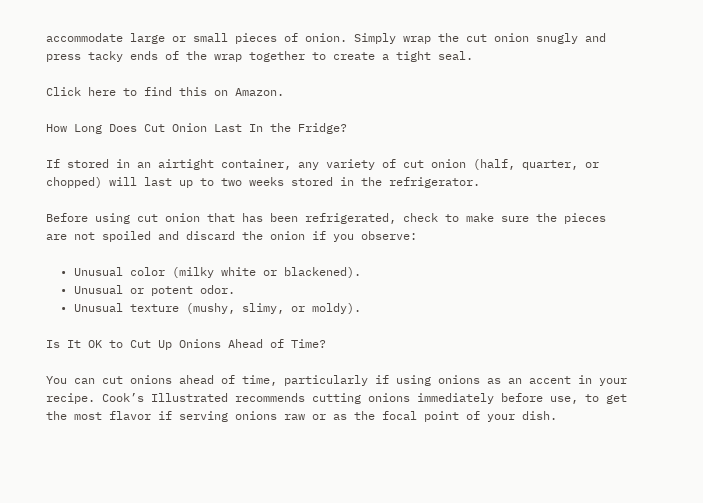accommodate large or small pieces of onion. Simply wrap the cut onion snugly and press tacky ends of the wrap together to create a tight seal.

Click here to find this on Amazon.

How Long Does Cut Onion Last In the Fridge?

If stored in an airtight container, any variety of cut onion (half, quarter, or chopped) will last up to two weeks stored in the refrigerator.

Before using cut onion that has been refrigerated, check to make sure the pieces are not spoiled and discard the onion if you observe:

  • Unusual color (milky white or blackened).
  • Unusual or potent odor.
  • Unusual texture (mushy, slimy, or moldy).

Is It OK to Cut Up Onions Ahead of Time?

You can cut onions ahead of time, particularly if using onions as an accent in your recipe. Cook’s Illustrated recommends cutting onions immediately before use, to get the most flavor if serving onions raw or as the focal point of your dish.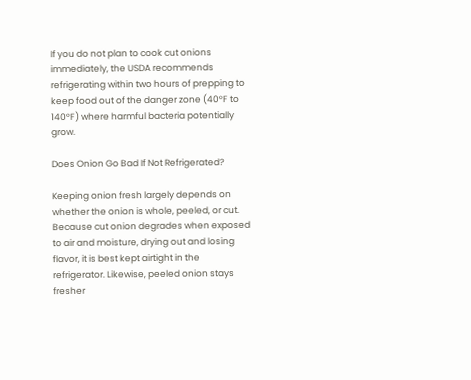If you do not plan to cook cut onions immediately, the USDA recommends refrigerating within two hours of prepping to keep food out of the danger zone (40°F to 140°F) where harmful bacteria potentially grow.

Does Onion Go Bad If Not Refrigerated?

Keeping onion fresh largely depends on whether the onion is whole, peeled, or cut. Because cut onion degrades when exposed to air and moisture, drying out and losing flavor, it is best kept airtight in the refrigerator. Likewise, peeled onion stays fresher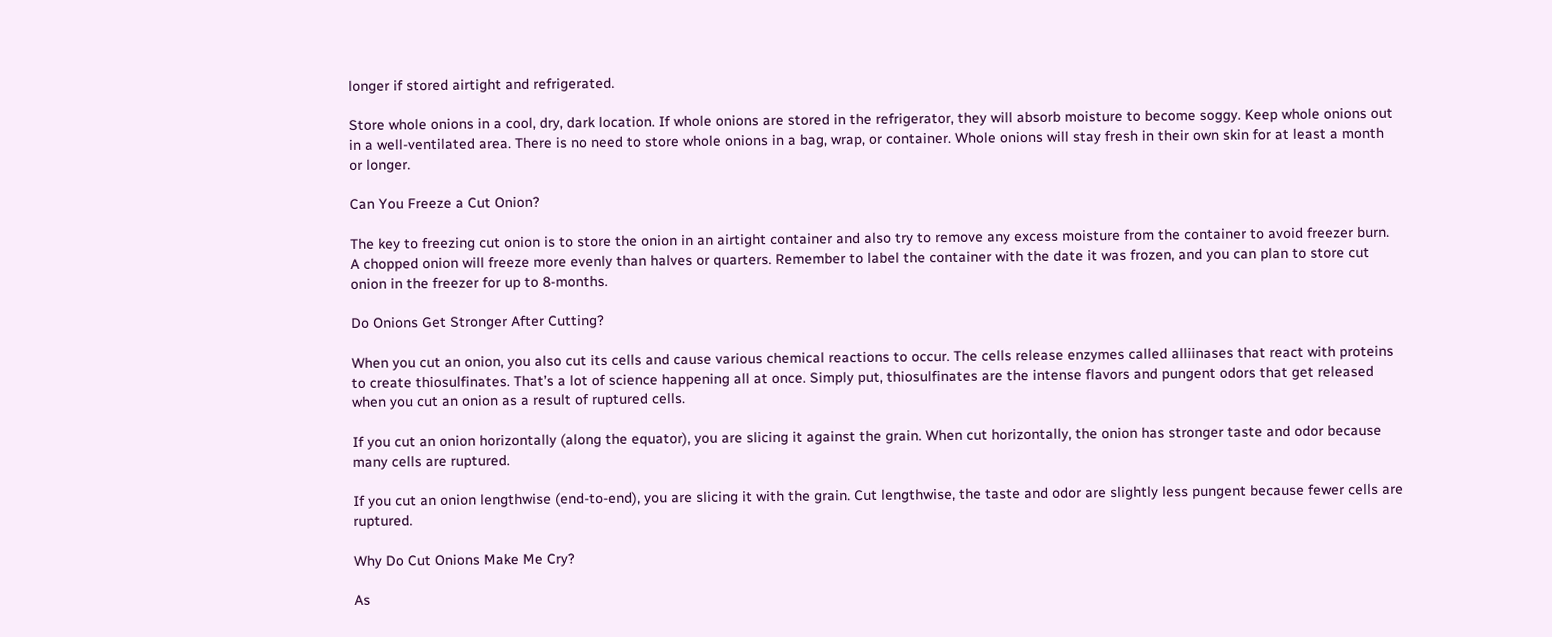longer if stored airtight and refrigerated.

Store whole onions in a cool, dry, dark location. If whole onions are stored in the refrigerator, they will absorb moisture to become soggy. Keep whole onions out in a well-ventilated area. There is no need to store whole onions in a bag, wrap, or container. Whole onions will stay fresh in their own skin for at least a month or longer.

Can You Freeze a Cut Onion?

The key to freezing cut onion is to store the onion in an airtight container and also try to remove any excess moisture from the container to avoid freezer burn. A chopped onion will freeze more evenly than halves or quarters. Remember to label the container with the date it was frozen, and you can plan to store cut onion in the freezer for up to 8-months.

Do Onions Get Stronger After Cutting?

When you cut an onion, you also cut its cells and cause various chemical reactions to occur. The cells release enzymes called alliinases that react with proteins to create thiosulfinates. That’s a lot of science happening all at once. Simply put, thiosulfinates are the intense flavors and pungent odors that get released when you cut an onion as a result of ruptured cells.

If you cut an onion horizontally (along the equator), you are slicing it against the grain. When cut horizontally, the onion has stronger taste and odor because many cells are ruptured.

If you cut an onion lengthwise (end-to-end), you are slicing it with the grain. Cut lengthwise, the taste and odor are slightly less pungent because fewer cells are ruptured.

Why Do Cut Onions Make Me Cry?

As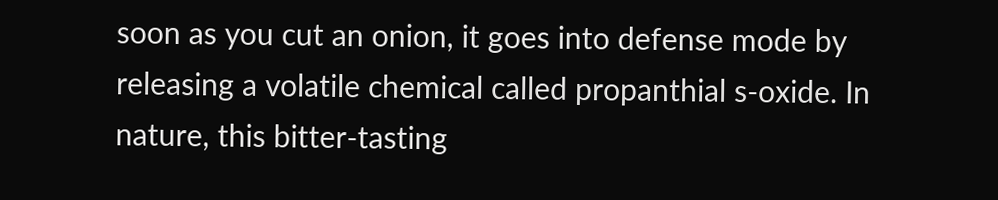soon as you cut an onion, it goes into defense mode by releasing a volatile chemical called propanthial s-oxide. In nature, this bitter-tasting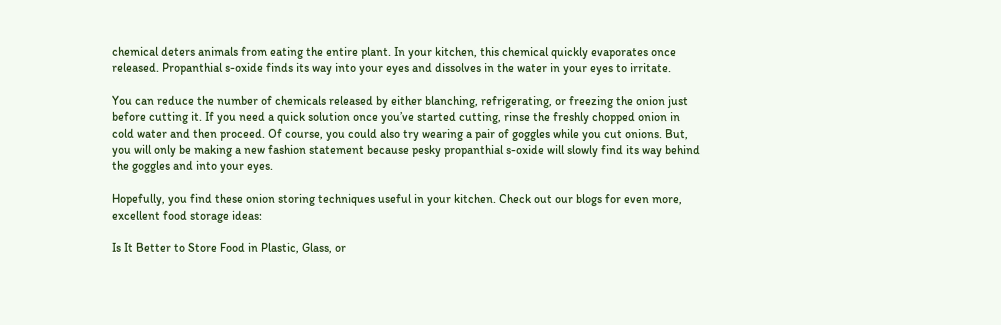chemical deters animals from eating the entire plant. In your kitchen, this chemical quickly evaporates once released. Propanthial s-oxide finds its way into your eyes and dissolves in the water in your eyes to irritate.

You can reduce the number of chemicals released by either blanching, refrigerating, or freezing the onion just before cutting it. If you need a quick solution once you’ve started cutting, rinse the freshly chopped onion in cold water and then proceed. Of course, you could also try wearing a pair of goggles while you cut onions. But, you will only be making a new fashion statement because pesky propanthial s-oxide will slowly find its way behind the goggles and into your eyes.

Hopefully, you find these onion storing techniques useful in your kitchen. Check out our blogs for even more, excellent food storage ideas:

Is It Better to Store Food in Plastic, Glass, or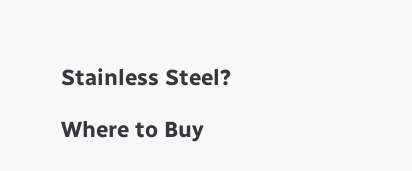Stainless Steel?

Where to Buy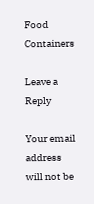Food Containers

Leave a Reply

Your email address will not be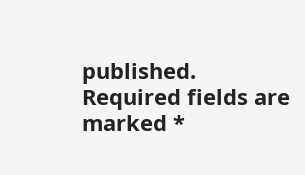published. Required fields are marked *